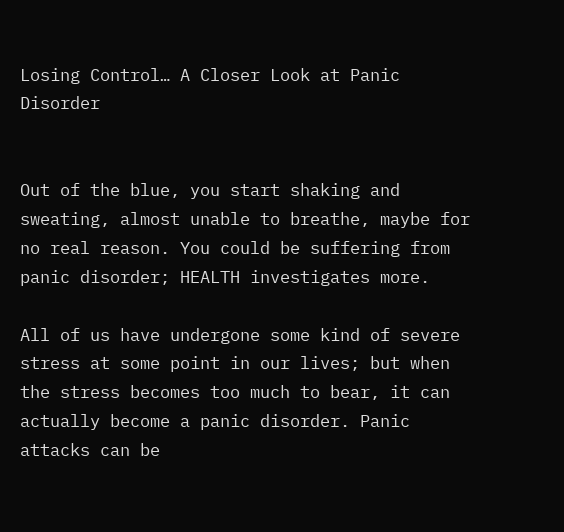Losing Control… A Closer Look at Panic Disorder


Out of the blue, you start shaking and sweating, almost unable to breathe, maybe for no real reason. You could be suffering from panic disorder; HEALTH investigates more.

All of us have undergone some kind of severe stress at some point in our lives; but when the stress becomes too much to bear, it can actually become a panic disorder. Panic attacks can be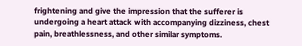frightening and give the impression that the sufferer is undergoing a heart attack with accompanying dizziness, chest pain, breathlessness, and other similar symptoms.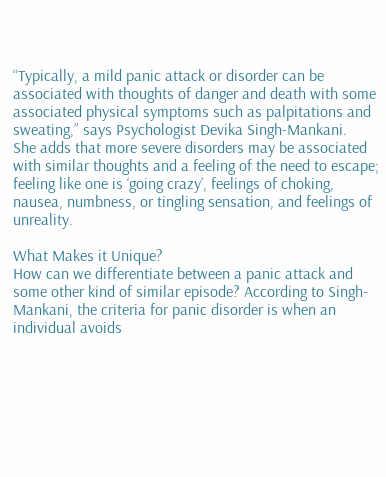“Typically, a mild panic attack or disorder can be associated with thoughts of danger and death with some associated physical symptoms such as palpitations and sweating,” says Psychologist Devika Singh-Mankani.
She adds that more severe disorders may be associated with similar thoughts and a feeling of the need to escape; feeling like one is ‘going crazy’, feelings of choking,
nausea, numbness, or tingling sensation, and feelings of unreality.

What Makes it Unique?
How can we differentiate between a panic attack and some other kind of similar episode? According to Singh-Mankani, the criteria for panic disorder is when an individual avoids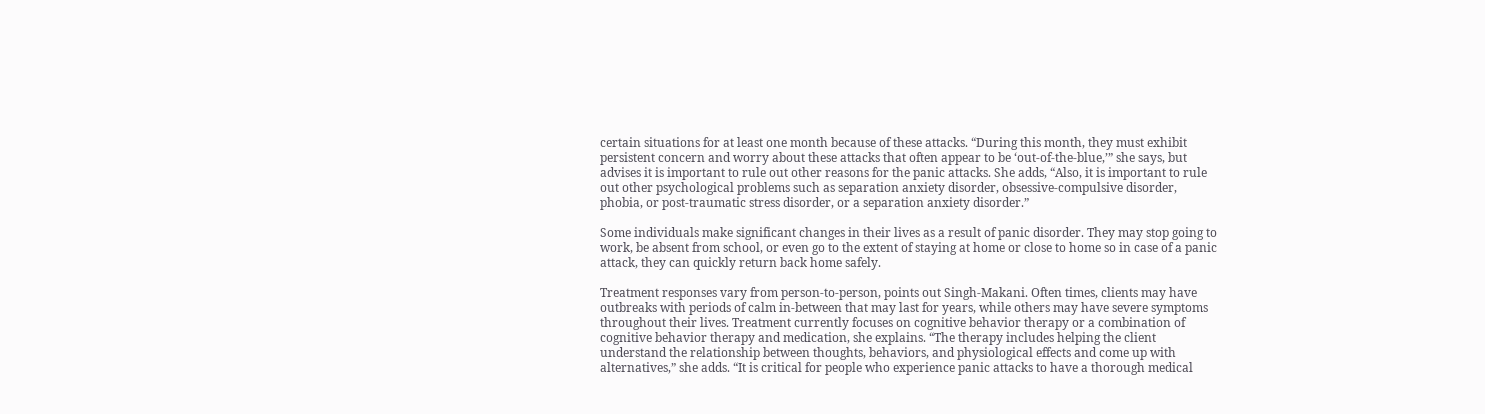certain situations for at least one month because of these attacks. “During this month, they must exhibit persistent concern and worry about these attacks that often appear to be ‘out-of-the-blue,’” she says, but advises it is important to rule out other reasons for the panic attacks. She adds, “Also, it is important to rule out other psychological problems such as separation anxiety disorder, obsessive-compulsive disorder, phobia, or post-traumatic stress disorder, or a separation anxiety disorder.”

Some individuals make significant changes in their lives as a result of panic disorder. They may stop going to work, be absent from school, or even go to the extent of staying at home or close to home so in case of a panic attack, they can quickly return back home safely.

Treatment responses vary from person-to-person, points out Singh-Makani. Often times, clients may have outbreaks with periods of calm in-between that may last for years, while others may have severe symptoms throughout their lives. Treatment currently focuses on cognitive behavior therapy or a combination of cognitive behavior therapy and medication, she explains. “The therapy includes helping the client understand the relationship between thoughts, behaviors, and physiological effects and come up with alternatives,” she adds. “It is critical for people who experience panic attacks to have a thorough medical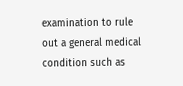examination to rule out a general medical condition such as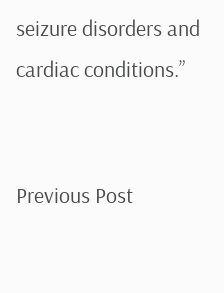seizure disorders and cardiac conditions.”


Previous Post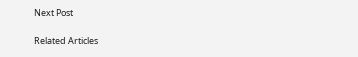Next Post

Related Articles